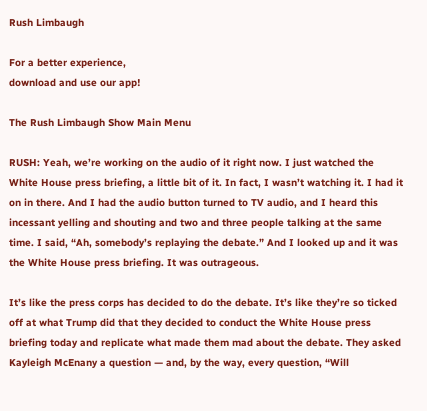Rush Limbaugh

For a better experience,
download and use our app!

The Rush Limbaugh Show Main Menu

RUSH: Yeah, we’re working on the audio of it right now. I just watched the White House press briefing, a little bit of it. In fact, I wasn’t watching it. I had it on in there. And I had the audio button turned to TV audio, and I heard this incessant yelling and shouting and two and three people talking at the same time. I said, “Ah, somebody’s replaying the debate.” And I looked up and it was the White House press briefing. It was outrageous.

It’s like the press corps has decided to do the debate. It’s like they’re so ticked off at what Trump did that they decided to conduct the White House press briefing today and replicate what made them mad about the debate. They asked Kayleigh McEnany a question — and, by the way, every question, “Will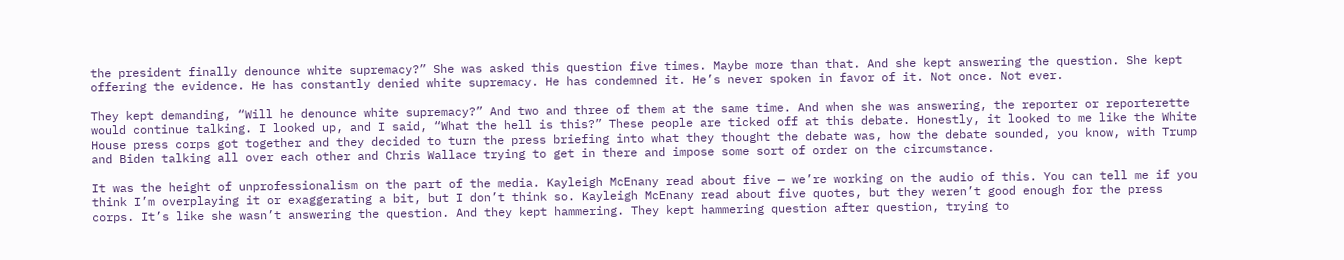the president finally denounce white supremacy?” She was asked this question five times. Maybe more than that. And she kept answering the question. She kept offering the evidence. He has constantly denied white supremacy. He has condemned it. He’s never spoken in favor of it. Not once. Not ever.

They kept demanding, “Will he denounce white supremacy?” And two and three of them at the same time. And when she was answering, the reporter or reporterette would continue talking. I looked up, and I said, “What the hell is this?” These people are ticked off at this debate. Honestly, it looked to me like the White House press corps got together and they decided to turn the press briefing into what they thought the debate was, how the debate sounded, you know, with Trump and Biden talking all over each other and Chris Wallace trying to get in there and impose some sort of order on the circumstance.

It was the height of unprofessionalism on the part of the media. Kayleigh McEnany read about five — we’re working on the audio of this. You can tell me if you think I’m overplaying it or exaggerating a bit, but I don’t think so. Kayleigh McEnany read about five quotes, but they weren’t good enough for the press corps. It’s like she wasn’t answering the question. And they kept hammering. They kept hammering question after question, trying to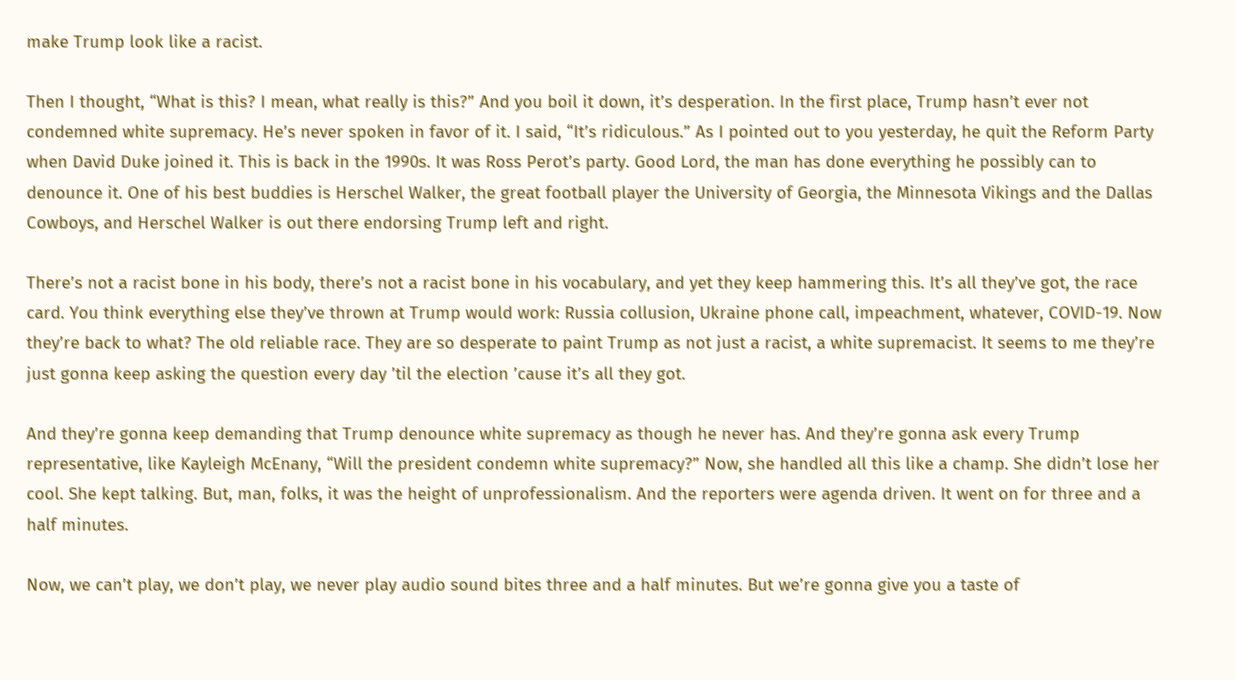make Trump look like a racist.

Then I thought, “What is this? I mean, what really is this?” And you boil it down, it’s desperation. In the first place, Trump hasn’t ever not condemned white supremacy. He’s never spoken in favor of it. I said, “It’s ridiculous.” As I pointed out to you yesterday, he quit the Reform Party when David Duke joined it. This is back in the 1990s. It was Ross Perot’s party. Good Lord, the man has done everything he possibly can to denounce it. One of his best buddies is Herschel Walker, the great football player the University of Georgia, the Minnesota Vikings and the Dallas Cowboys, and Herschel Walker is out there endorsing Trump left and right.

There’s not a racist bone in his body, there’s not a racist bone in his vocabulary, and yet they keep hammering this. It’s all they’ve got, the race card. You think everything else they’ve thrown at Trump would work: Russia collusion, Ukraine phone call, impeachment, whatever, COVID-19. Now they’re back to what? The old reliable race. They are so desperate to paint Trump as not just a racist, a white supremacist. It seems to me they’re just gonna keep asking the question every day ’til the election ’cause it’s all they got.

And they’re gonna keep demanding that Trump denounce white supremacy as though he never has. And they’re gonna ask every Trump representative, like Kayleigh McEnany, “Will the president condemn white supremacy?” Now, she handled all this like a champ. She didn’t lose her cool. She kept talking. But, man, folks, it was the height of unprofessionalism. And the reporters were agenda driven. It went on for three and a half minutes.

Now, we can’t play, we don’t play, we never play audio sound bites three and a half minutes. But we’re gonna give you a taste of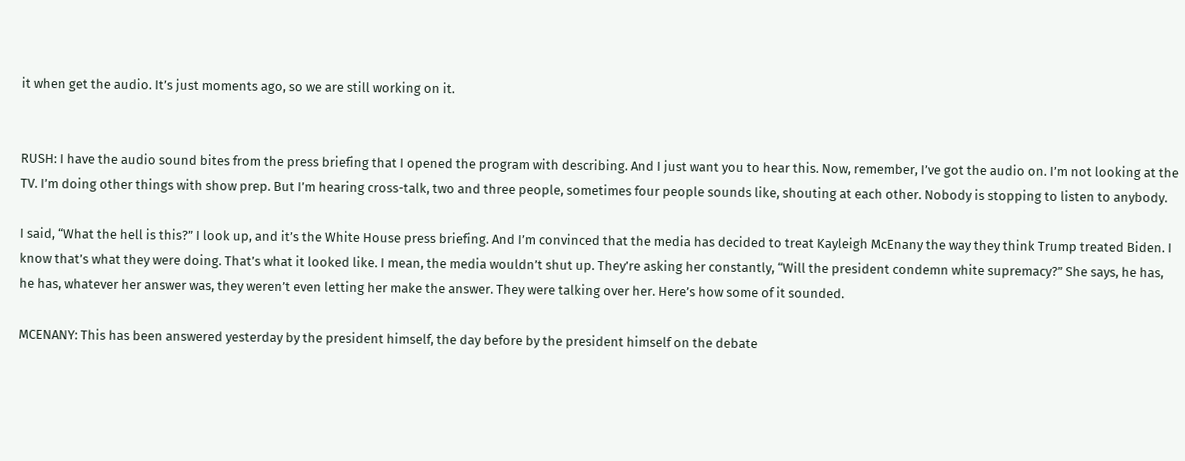it when get the audio. It’s just moments ago, so we are still working on it.


RUSH: I have the audio sound bites from the press briefing that I opened the program with describing. And I just want you to hear this. Now, remember, I’ve got the audio on. I’m not looking at the TV. I’m doing other things with show prep. But I’m hearing cross-talk, two and three people, sometimes four people sounds like, shouting at each other. Nobody is stopping to listen to anybody.

I said, “What the hell is this?” I look up, and it’s the White House press briefing. And I’m convinced that the media has decided to treat Kayleigh McEnany the way they think Trump treated Biden. I know that’s what they were doing. That’s what it looked like. I mean, the media wouldn’t shut up. They’re asking her constantly, “Will the president condemn white supremacy?” She says, he has, he has, whatever her answer was, they weren’t even letting her make the answer. They were talking over her. Here’s how some of it sounded.

MCENANY: This has been answered yesterday by the president himself, the day before by the president himself on the debate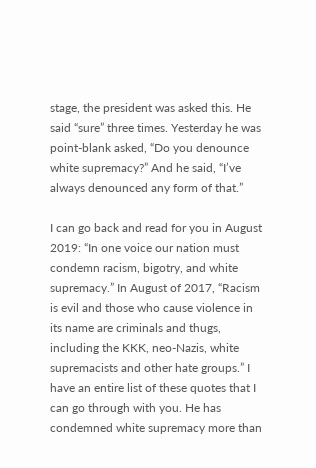stage, the president was asked this. He said “sure” three times. Yesterday he was point-blank asked, “Do you denounce white supremacy?” And he said, “I’ve always denounced any form of that.”

I can go back and read for you in August 2019: “In one voice our nation must condemn racism, bigotry, and white supremacy.” In August of 2017, “Racism is evil and those who cause violence in its name are criminals and thugs, including the KKK, neo-Nazis, white supremacists and other hate groups.” I have an entire list of these quotes that I can go through with you. He has condemned white supremacy more than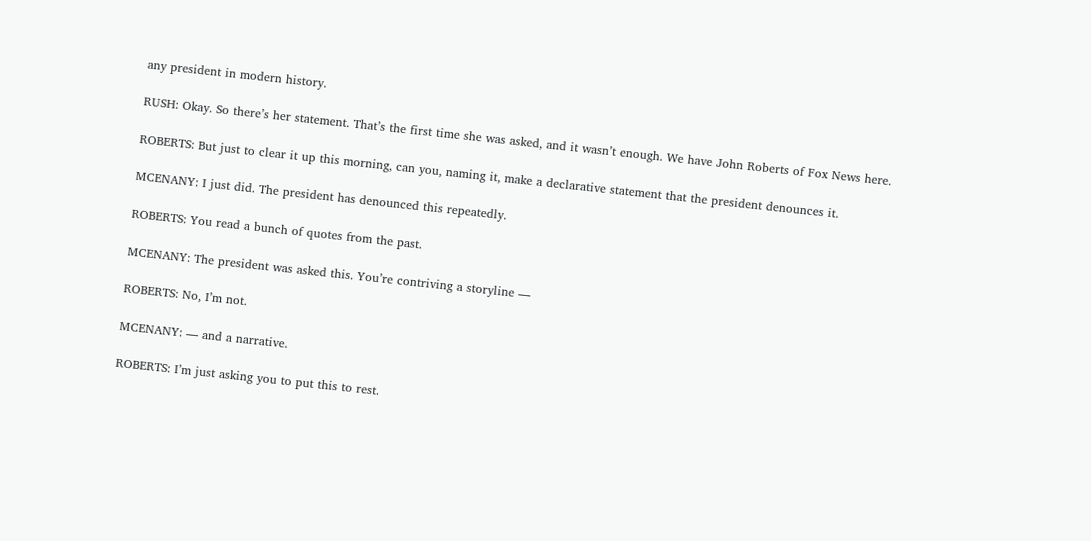any president in modern history.

RUSH: Okay. So there’s her statement. That’s the first time she was asked, and it wasn’t enough. We have John Roberts of Fox News here.

ROBERTS: But just to clear it up this morning, can you, naming it, make a declarative statement that the president denounces it.

MCENANY: I just did. The president has denounced this repeatedly.

ROBERTS: You read a bunch of quotes from the past.

MCENANY: The president was asked this. You’re contriving a storyline —

ROBERTS: No, I’m not.

MCENANY: — and a narrative.

ROBERTS: I’m just asking you to put this to rest.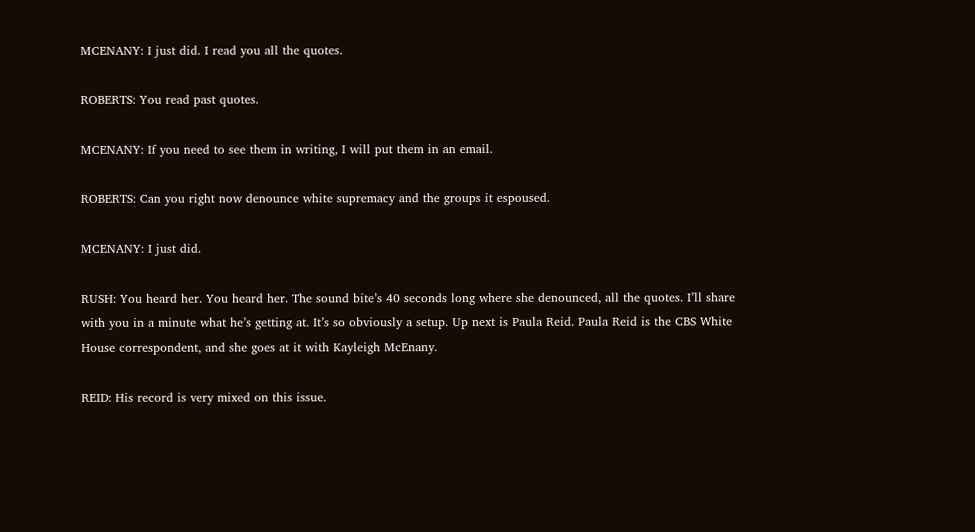MCENANY: I just did. I read you all the quotes.

ROBERTS: You read past quotes.

MCENANY: If you need to see them in writing, I will put them in an email.

ROBERTS: Can you right now denounce white supremacy and the groups it espoused.

MCENANY: I just did.

RUSH: You heard her. You heard her. The sound bite’s 40 seconds long where she denounced, all the quotes. I’ll share with you in a minute what he’s getting at. It’s so obviously a setup. Up next is Paula Reid. Paula Reid is the CBS White House correspondent, and she goes at it with Kayleigh McEnany.

REID: His record is very mixed on this issue.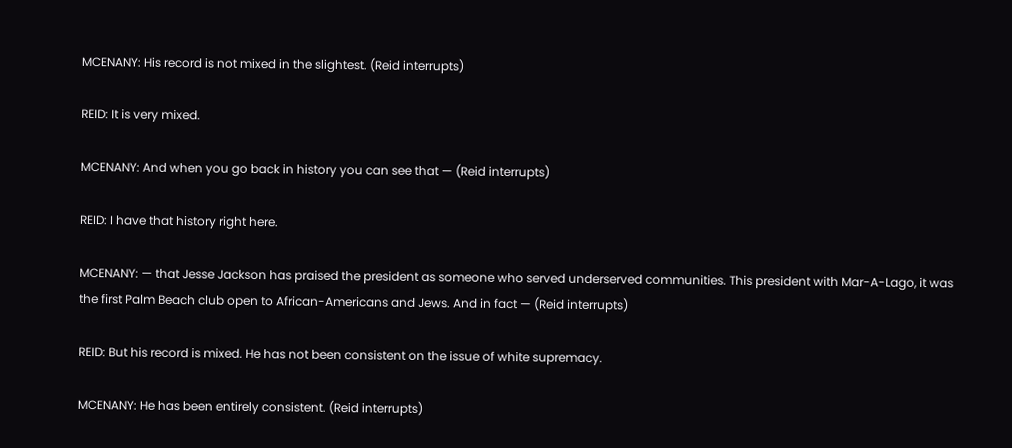MCENANY: His record is not mixed in the slightest. (Reid interrupts)

REID: It is very mixed.

MCENANY: And when you go back in history you can see that — (Reid interrupts)

REID: I have that history right here.

MCENANY: — that Jesse Jackson has praised the president as someone who served underserved communities. This president with Mar-A-Lago, it was the first Palm Beach club open to African-Americans and Jews. And in fact — (Reid interrupts)

REID: But his record is mixed. He has not been consistent on the issue of white supremacy.

MCENANY: He has been entirely consistent. (Reid interrupts)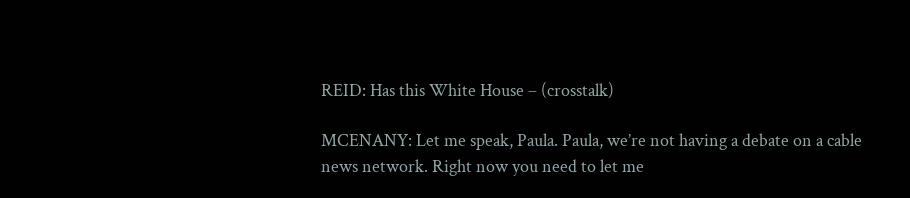REID: Has this White House – (crosstalk)

MCENANY: Let me speak, Paula. Paula, we’re not having a debate on a cable news network. Right now you need to let me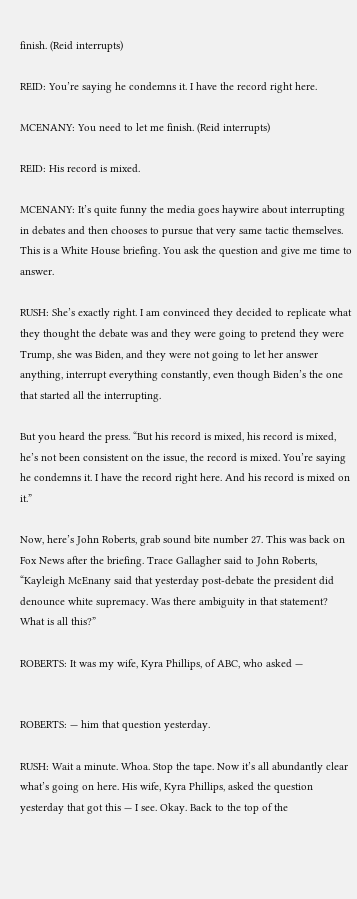finish. (Reid interrupts)

REID: You’re saying he condemns it. I have the record right here.

MCENANY: You need to let me finish. (Reid interrupts)

REID: His record is mixed.

MCENANY: It’s quite funny the media goes haywire about interrupting in debates and then chooses to pursue that very same tactic themselves. This is a White House briefing. You ask the question and give me time to answer.

RUSH: She’s exactly right. I am convinced they decided to replicate what they thought the debate was and they were going to pretend they were Trump, she was Biden, and they were not going to let her answer anything, interrupt everything constantly, even though Biden’s the one that started all the interrupting.

But you heard the press. “But his record is mixed, his record is mixed, he’s not been consistent on the issue, the record is mixed. You’re saying he condemns it. I have the record right here. And his record is mixed on it.”

Now, here’s John Roberts, grab sound bite number 27. This was back on Fox News after the briefing. Trace Gallagher said to John Roberts, “Kayleigh McEnany said that yesterday post-debate the president did denounce white supremacy. Was there ambiguity in that statement? What is all this?”

ROBERTS: It was my wife, Kyra Phillips, of ABC, who asked —


ROBERTS: — him that question yesterday.

RUSH: Wait a minute. Whoa. Stop the tape. Now it’s all abundantly clear what’s going on here. His wife, Kyra Phillips, asked the question yesterday that got this — I see. Okay. Back to the top of the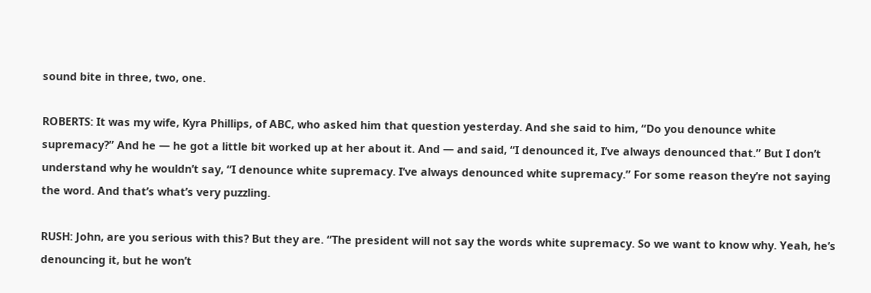sound bite in three, two, one.

ROBERTS: It was my wife, Kyra Phillips, of ABC, who asked him that question yesterday. And she said to him, “Do you denounce white supremacy?” And he — he got a little bit worked up at her about it. And — and said, “I denounced it, I’ve always denounced that.” But I don’t understand why he wouldn’t say, “I denounce white supremacy. I’ve always denounced white supremacy.” For some reason they’re not saying the word. And that’s what’s very puzzling.

RUSH: John, are you serious with this? But they are. “The president will not say the words white supremacy. So we want to know why. Yeah, he’s denouncing it, but he won’t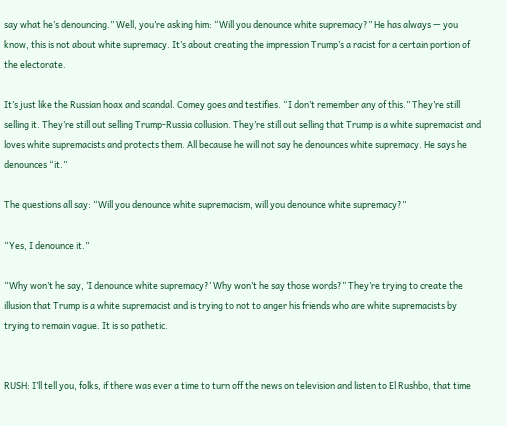say what he’s denouncing.” Well, you’re asking him: “Will you denounce white supremacy?” He has always — you know, this is not about white supremacy. It’s about creating the impression Trump’s a racist for a certain portion of the electorate.

It’s just like the Russian hoax and scandal. Comey goes and testifies. “I don’t remember any of this.” They’re still selling it. They’re still out selling Trump-Russia collusion. They’re still out selling that Trump is a white supremacist and loves white supremacists and protects them. All because he will not say he denounces white supremacy. He says he denounces “it.”

The questions all say: “Will you denounce white supremacism, will you denounce white supremacy?”

“Yes, I denounce it.”

“Why won’t he say, ‘I denounce white supremacy?’ Why won’t he say those words?” They’re trying to create the illusion that Trump is a white supremacist and is trying to not to anger his friends who are white supremacists by trying to remain vague. It is so pathetic.


RUSH: I’ll tell you, folks, if there was ever a time to turn off the news on television and listen to El Rushbo, that time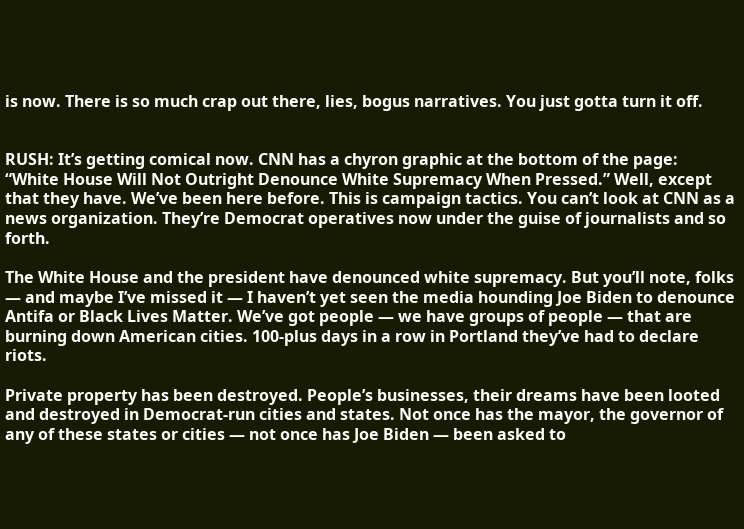is now. There is so much crap out there, lies, bogus narratives. You just gotta turn it off.


RUSH: It’s getting comical now. CNN has a chyron graphic at the bottom of the page: “White House Will Not Outright Denounce White Supremacy When Pressed.” Well, except that they have. We’ve been here before. This is campaign tactics. You can’t look at CNN as a news organization. They’re Democrat operatives now under the guise of journalists and so forth.

The White House and the president have denounced white supremacy. But you’ll note, folks — and maybe I’ve missed it — I haven’t yet seen the media hounding Joe Biden to denounce Antifa or Black Lives Matter. We’ve got people — we have groups of people — that are burning down American cities. 100-plus days in a row in Portland they’ve had to declare riots.

Private property has been destroyed. People’s businesses, their dreams have been looted and destroyed in Democrat-run cities and states. Not once has the mayor, the governor of any of these states or cities — not once has Joe Biden — been asked to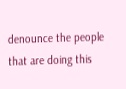denounce the people that are doing this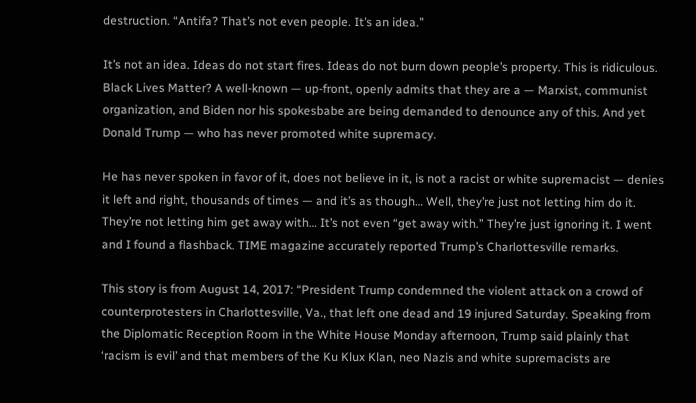destruction. “Antifa? That’s not even people. It’s an idea.”

It’s not an idea. Ideas do not start fires. Ideas do not burn down people’s property. This is ridiculous. Black Lives Matter? A well-known — up-front, openly admits that they are a — Marxist, communist organization, and Biden nor his spokesbabe are being demanded to denounce any of this. And yet Donald Trump — who has never promoted white supremacy.

He has never spoken in favor of it, does not believe in it, is not a racist or white supremacist — denies it left and right, thousands of times — and it’s as though… Well, they’re just not letting him do it. They’re not letting him get away with… It’s not even “get away with.” They’re just ignoring it. I went and I found a flashback. TIME magazine accurately reported Trump’s Charlottesville remarks.

This story is from August 14, 2017: “President Trump condemned the violent attack on a crowd of counterprotesters in Charlottesville, Va., that left one dead and 19 injured Saturday. Speaking from the Diplomatic Reception Room in the White House Monday afternoon, Trump said plainly that ‘racism is evil’ and that members of the Ku Klux Klan, neo Nazis and white supremacists are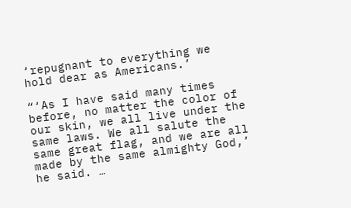‘repugnant to everything we hold dear as Americans.’

“‘As I have said many times before, no matter the color of our skin, we all live under the same laws. We all salute the same great flag, and we are all made by the same almighty God,’ he said. …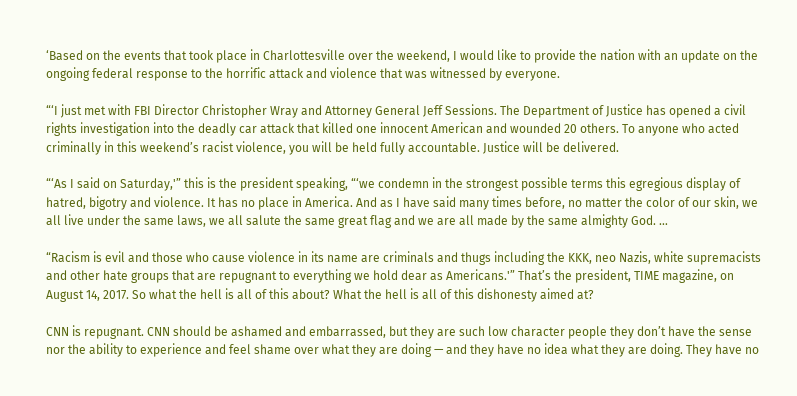‘Based on the events that took place in Charlottesville over the weekend, I would like to provide the nation with an update on the ongoing federal response to the horrific attack and violence that was witnessed by everyone.

“‘I just met with FBI Director Christopher Wray and Attorney General Jeff Sessions. The Department of Justice has opened a civil rights investigation into the deadly car attack that killed one innocent American and wounded 20 others. To anyone who acted criminally in this weekend’s racist violence, you will be held fully accountable. Justice will be delivered.

“‘As I said on Saturday,'” this is the president speaking, “‘we condemn in the strongest possible terms this egregious display of hatred, bigotry and violence. It has no place in America. And as I have said many times before, no matter the color of our skin, we all live under the same laws, we all salute the same great flag and we are all made by the same almighty God. …

“Racism is evil and those who cause violence in its name are criminals and thugs including the KKK, neo Nazis, white supremacists and other hate groups that are repugnant to everything we hold dear as Americans.'” That’s the president, TIME magazine, on August 14, 2017. So what the hell is all of this about? What the hell is all of this dishonesty aimed at?

CNN is repugnant. CNN should be ashamed and embarrassed, but they are such low character people they don’t have the sense nor the ability to experience and feel shame over what they are doing — and they have no idea what they are doing. They have no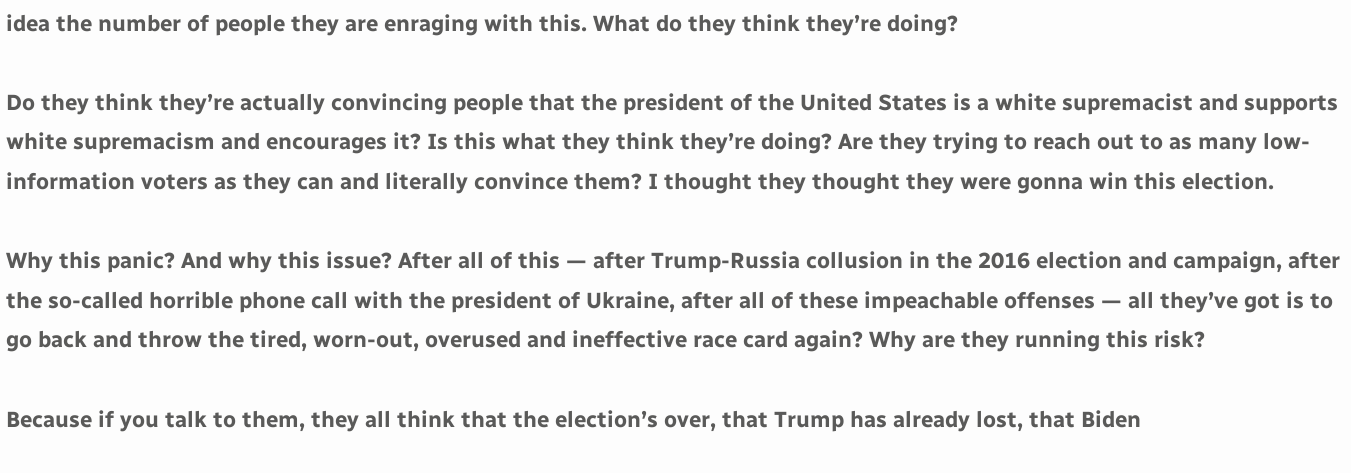idea the number of people they are enraging with this. What do they think they’re doing?

Do they think they’re actually convincing people that the president of the United States is a white supremacist and supports white supremacism and encourages it? Is this what they think they’re doing? Are they trying to reach out to as many low-information voters as they can and literally convince them? I thought they thought they were gonna win this election.

Why this panic? And why this issue? After all of this — after Trump-Russia collusion in the 2016 election and campaign, after the so-called horrible phone call with the president of Ukraine, after all of these impeachable offenses — all they’ve got is to go back and throw the tired, worn-out, overused and ineffective race card again? Why are they running this risk?

Because if you talk to them, they all think that the election’s over, that Trump has already lost, that Biden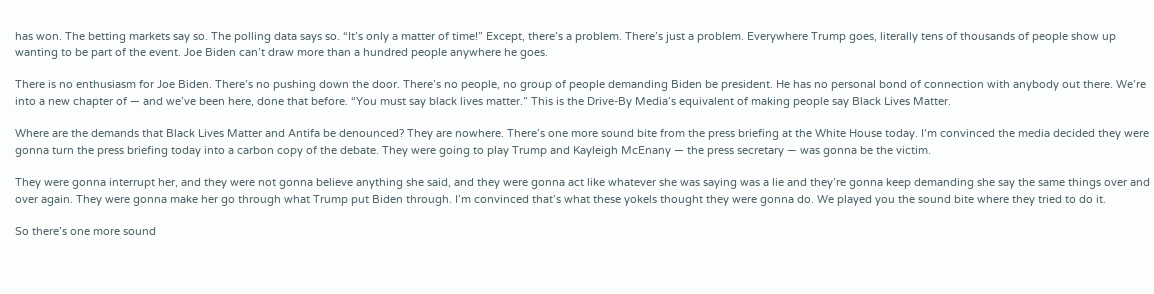has won. The betting markets say so. The polling data says so. “It’s only a matter of time!” Except, there’s a problem. There’s just a problem. Everywhere Trump goes, literally tens of thousands of people show up wanting to be part of the event. Joe Biden can’t draw more than a hundred people anywhere he goes.

There is no enthusiasm for Joe Biden. There’s no pushing down the door. There’s no people, no group of people demanding Biden be president. He has no personal bond of connection with anybody out there. We’re into a new chapter of — and we’ve been here, done that before. “You must say black lives matter.” This is the Drive-By Media’s equivalent of making people say Black Lives Matter.

Where are the demands that Black Lives Matter and Antifa be denounced? They are nowhere. There’s one more sound bite from the press briefing at the White House today. I’m convinced the media decided they were gonna turn the press briefing today into a carbon copy of the debate. They were going to play Trump and Kayleigh McEnany — the press secretary — was gonna be the victim.

They were gonna interrupt her, and they were not gonna believe anything she said, and they were gonna act like whatever she was saying was a lie and they’re gonna keep demanding she say the same things over and over again. They were gonna make her go through what Trump put Biden through. I’m convinced that’s what these yokels thought they were gonna do. We played you the sound bite where they tried to do it.

So there’s one more sound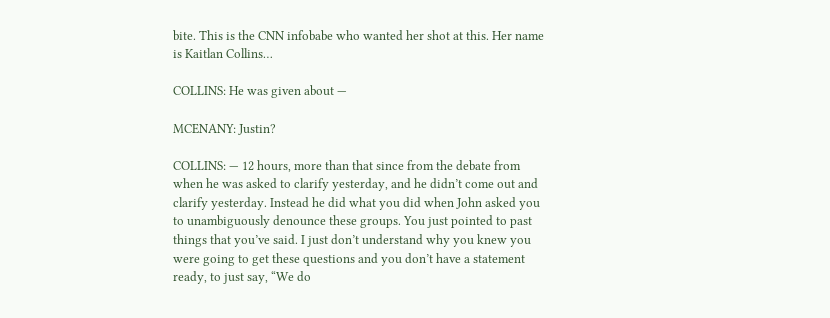bite. This is the CNN infobabe who wanted her shot at this. Her name is Kaitlan Collins…

COLLINS: He was given about —

MCENANY: Justin?

COLLINS: — 12 hours, more than that since from the debate from when he was asked to clarify yesterday, and he didn’t come out and clarify yesterday. Instead he did what you did when John asked you to unambiguously denounce these groups. You just pointed to past things that you’ve said. I just don’t understand why you knew you were going to get these questions and you don’t have a statement ready, to just say, “We do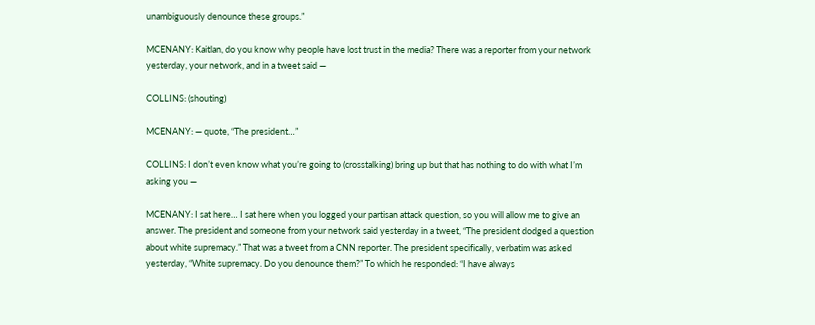unambiguously denounce these groups.”

MCENANY: Kaitlan, do you know why people have lost trust in the media? There was a reporter from your network yesterday, your network, and in a tweet said —

COLLINS: (shouting)

MCENANY: — quote, “The president…”

COLLINS: I don’t even know what you’re going to (crosstalking) bring up but that has nothing to do with what I’m asking you —

MCENANY: I sat here… I sat here when you logged your partisan attack question, so you will allow me to give an answer. The president and someone from your network said yesterday in a tweet, “The president dodged a question about white supremacy.” That was a tweet from a CNN reporter. The president specifically, verbatim was asked yesterday, “White supremacy. Do you denounce them?” To which he responded: “I have always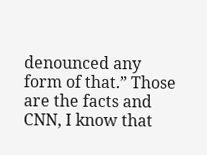denounced any form of that.” Those are the facts and CNN, I know that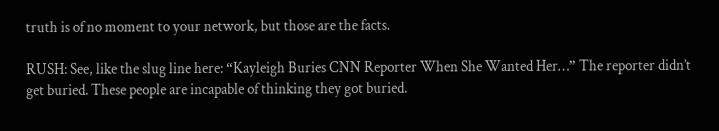truth is of no moment to your network, but those are the facts.

RUSH: See, like the slug line here: “Kayleigh Buries CNN Reporter When She Wanted Her…” The reporter didn’t get buried. These people are incapable of thinking they got buried.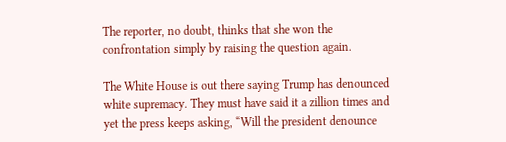The reporter, no doubt, thinks that she won the confrontation simply by raising the question again.

The White House is out there saying Trump has denounced white supremacy. They must have said it a zillion times and yet the press keeps asking, “Will the president denounce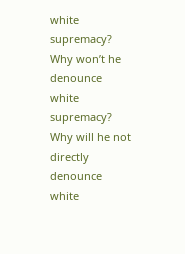white supremacy? Why won’t he denounce white supremacy? Why will he not directly denounce white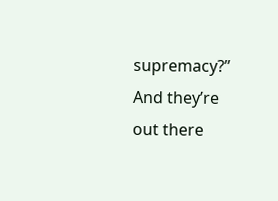supremacy?” And they’re out there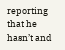reporting that he hasn’t and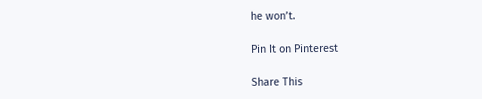he won’t.

Pin It on Pinterest

Share This